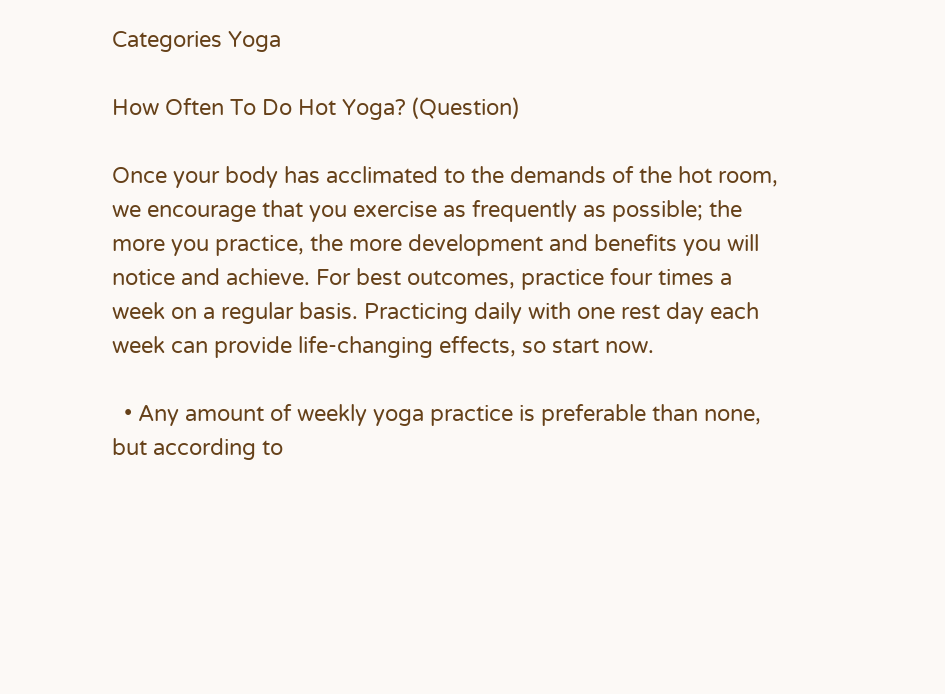Categories Yoga

How Often To Do Hot Yoga? (Question)

Once your body has acclimated to the demands of the hot room, we encourage that you exercise as frequently as possible; the more you practice, the more development and benefits you will notice and achieve. For best outcomes, practice four times a week on a regular basis. Practicing daily with one rest day each week can provide life-changing effects, so start now.

  • Any amount of weekly yoga practice is preferable than none, but according to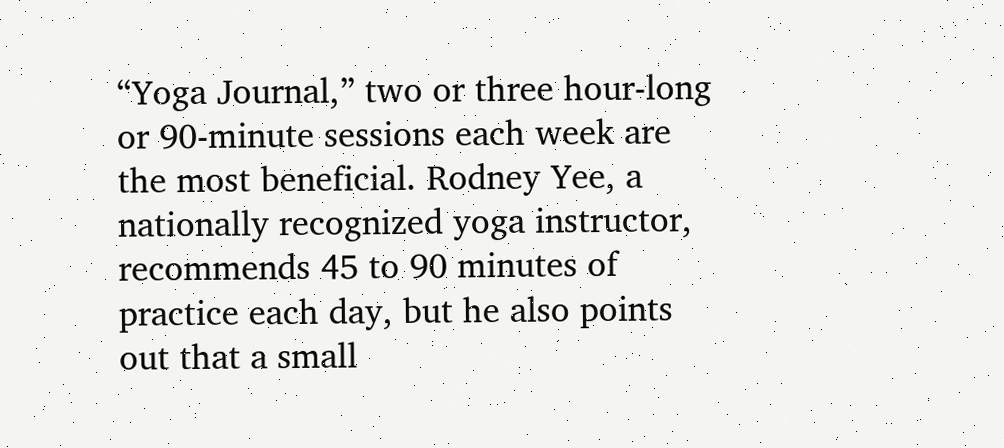“Yoga Journal,” two or three hour-long or 90-minute sessions each week are the most beneficial. Rodney Yee, a nationally recognized yoga instructor, recommends 45 to 90 minutes of practice each day, but he also points out that a small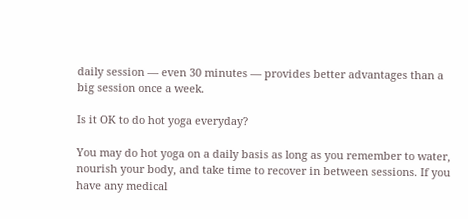daily session — even 30 minutes — provides better advantages than a big session once a week.

Is it OK to do hot yoga everyday?

You may do hot yoga on a daily basis as long as you remember to water, nourish your body, and take time to recover in between sessions. If you have any medical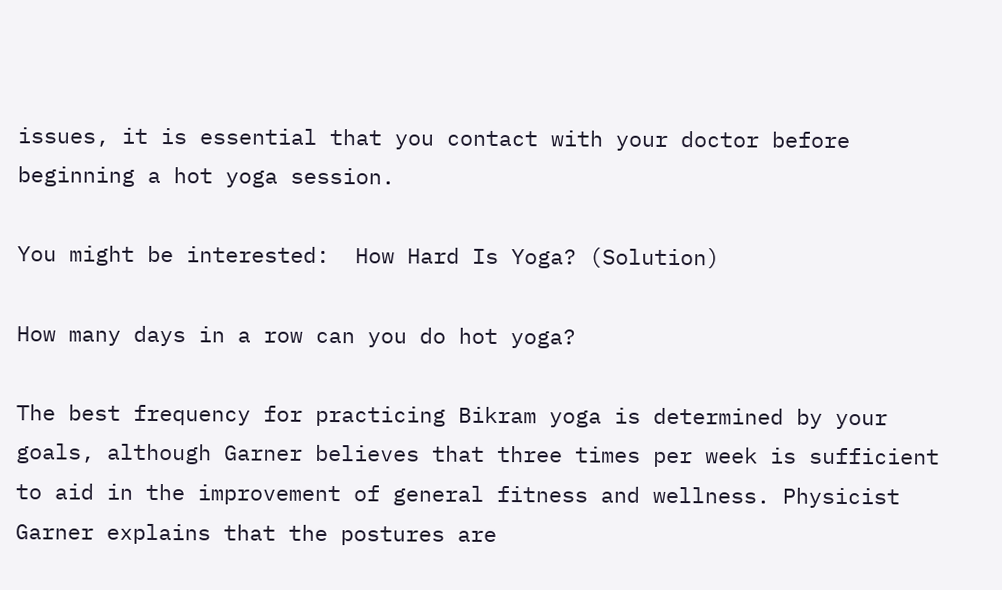issues, it is essential that you contact with your doctor before beginning a hot yoga session.

You might be interested:  How Hard Is Yoga? (Solution)

How many days in a row can you do hot yoga?

The best frequency for practicing Bikram yoga is determined by your goals, although Garner believes that three times per week is sufficient to aid in the improvement of general fitness and wellness. Physicist Garner explains that the postures are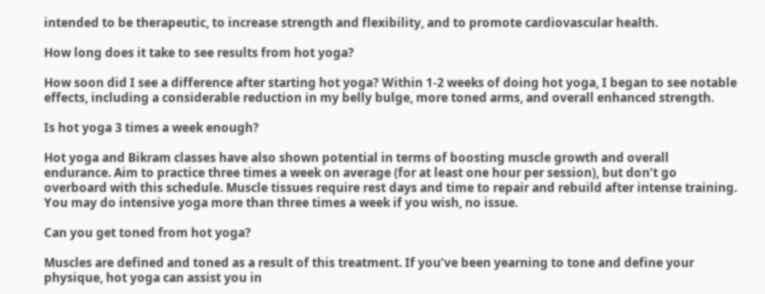intended to be therapeutic, to increase strength and flexibility, and to promote cardiovascular health.

How long does it take to see results from hot yoga?

How soon did I see a difference after starting hot yoga? Within 1-2 weeks of doing hot yoga, I began to see notable effects, including a considerable reduction in my belly bulge, more toned arms, and overall enhanced strength.

Is hot yoga 3 times a week enough?

Hot yoga and Bikram classes have also shown potential in terms of boosting muscle growth and overall endurance. Aim to practice three times a week on average (for at least one hour per session), but don’t go overboard with this schedule. Muscle tissues require rest days and time to repair and rebuild after intense training. You may do intensive yoga more than three times a week if you wish, no issue.

Can you get toned from hot yoga?

Muscles are defined and toned as a result of this treatment. If you’ve been yearning to tone and define your physique, hot yoga can assist you in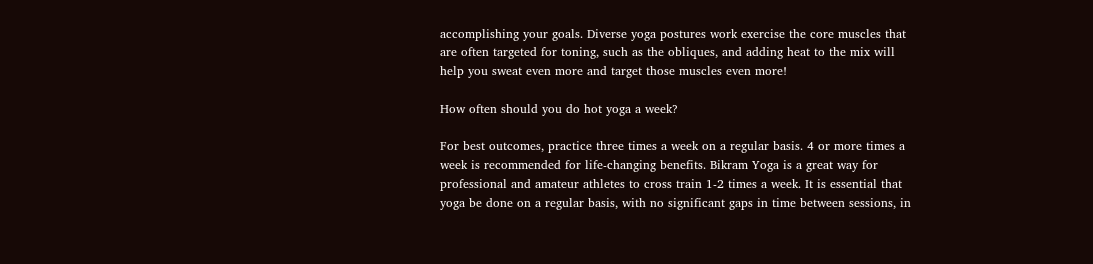accomplishing your goals. Diverse yoga postures work exercise the core muscles that are often targeted for toning, such as the obliques, and adding heat to the mix will help you sweat even more and target those muscles even more!

How often should you do hot yoga a week?

For best outcomes, practice three times a week on a regular basis. 4 or more times a week is recommended for life-changing benefits. Bikram Yoga is a great way for professional and amateur athletes to cross train 1-2 times a week. It is essential that yoga be done on a regular basis, with no significant gaps in time between sessions, in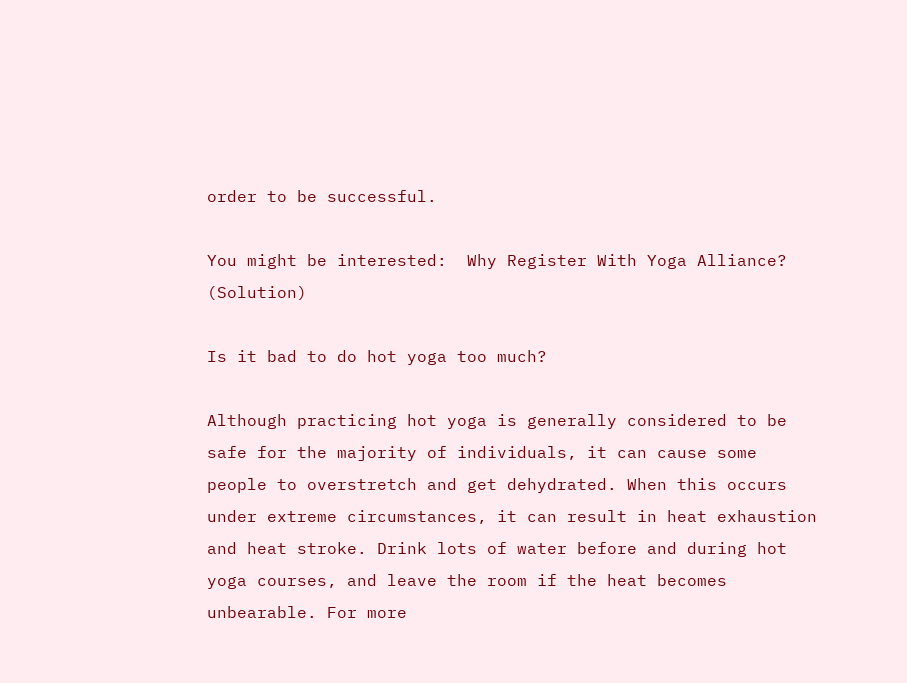order to be successful.

You might be interested:  Why Register With Yoga Alliance? (Solution)

Is it bad to do hot yoga too much?

Although practicing hot yoga is generally considered to be safe for the majority of individuals, it can cause some people to overstretch and get dehydrated. When this occurs under extreme circumstances, it can result in heat exhaustion and heat stroke. Drink lots of water before and during hot yoga courses, and leave the room if the heat becomes unbearable. For more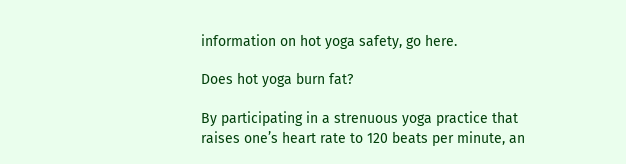information on hot yoga safety, go here.

Does hot yoga burn fat?

By participating in a strenuous yoga practice that raises one’s heart rate to 120 beats per minute, an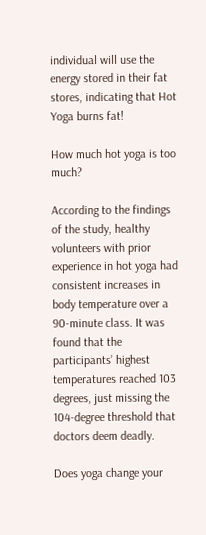individual will use the energy stored in their fat stores, indicating that Hot Yoga burns fat!

How much hot yoga is too much?

According to the findings of the study, healthy volunteers with prior experience in hot yoga had consistent increases in body temperature over a 90-minute class. It was found that the participants’ highest temperatures reached 103 degrees, just missing the 104-degree threshold that doctors deem deadly.

Does yoga change your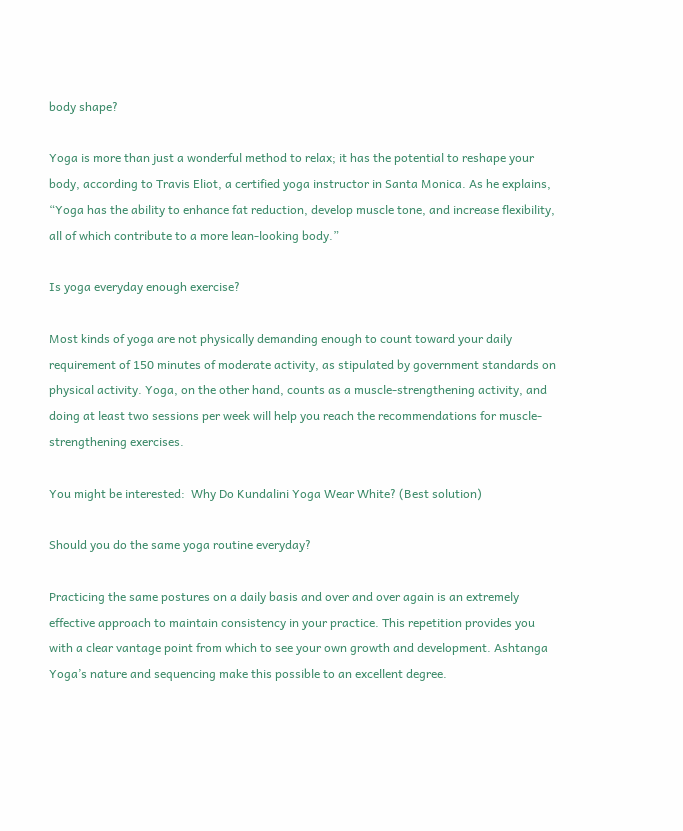body shape?

Yoga is more than just a wonderful method to relax; it has the potential to reshape your body, according to Travis Eliot, a certified yoga instructor in Santa Monica. As he explains, “Yoga has the ability to enhance fat reduction, develop muscle tone, and increase flexibility, all of which contribute to a more lean-looking body.”

Is yoga everyday enough exercise?

Most kinds of yoga are not physically demanding enough to count toward your daily requirement of 150 minutes of moderate activity, as stipulated by government standards on physical activity. Yoga, on the other hand, counts as a muscle-strengthening activity, and doing at least two sessions per week will help you reach the recommendations for muscle-strengthening exercises.

You might be interested:  Why Do Kundalini Yoga Wear White? (Best solution)

Should you do the same yoga routine everyday?

Practicing the same postures on a daily basis and over and over again is an extremely effective approach to maintain consistency in your practice. This repetition provides you with a clear vantage point from which to see your own growth and development. Ashtanga Yoga’s nature and sequencing make this possible to an excellent degree.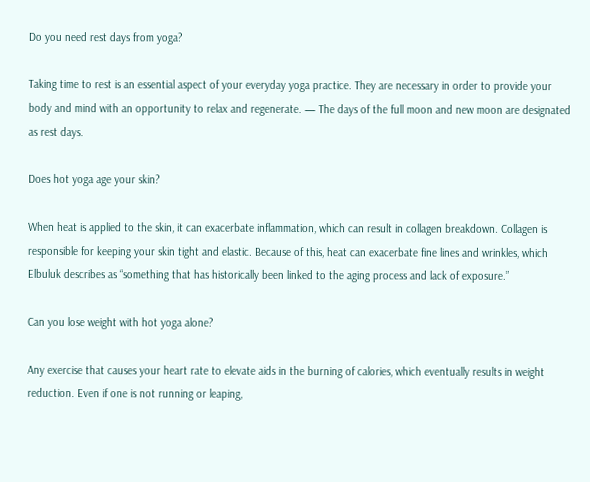Do you need rest days from yoga?

Taking time to rest is an essential aspect of your everyday yoga practice. They are necessary in order to provide your body and mind with an opportunity to relax and regenerate. — The days of the full moon and new moon are designated as rest days.

Does hot yoga age your skin?

When heat is applied to the skin, it can exacerbate inflammation, which can result in collagen breakdown. Collagen is responsible for keeping your skin tight and elastic. Because of this, heat can exacerbate fine lines and wrinkles, which Elbuluk describes as “something that has historically been linked to the aging process and lack of exposure.”

Can you lose weight with hot yoga alone?

Any exercise that causes your heart rate to elevate aids in the burning of calories, which eventually results in weight reduction. Even if one is not running or leaping,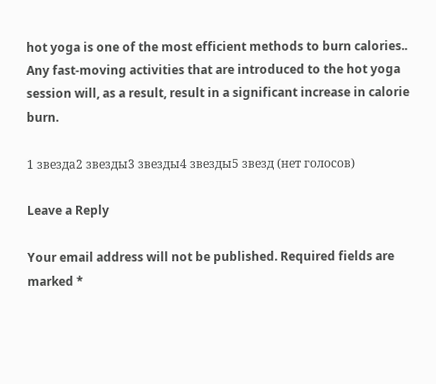hot yoga is one of the most efficient methods to burn calories.. Any fast-moving activities that are introduced to the hot yoga session will, as a result, result in a significant increase in calorie burn.

1 звезда2 звезды3 звезды4 звезды5 звезд (нет голосов)

Leave a Reply

Your email address will not be published. Required fields are marked *